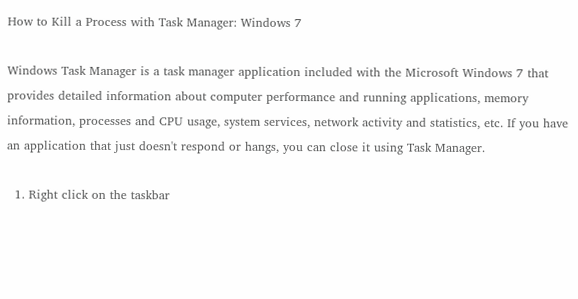How to Kill a Process with Task Manager: Windows 7

Windows Task Manager is a task manager application included with the Microsoft Windows 7 that provides detailed information about computer performance and running applications, memory information, processes and CPU usage, system services, network activity and statistics, etc. If you have an application that just doesn't respond or hangs, you can close it using Task Manager.

  1. Right click on the taskbar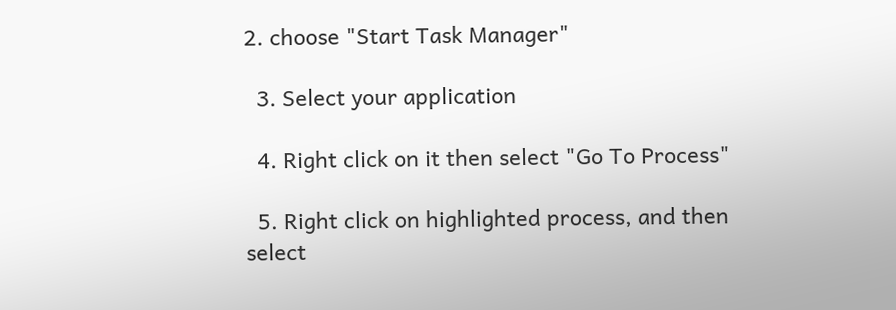2. choose "Start Task Manager"

  3. Select your application

  4. Right click on it then select "Go To Process"

  5. Right click on highlighted process, and then select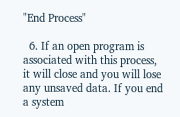"End Process"

  6. If an open program is associated with this process, it will close and you will lose any unsaved data. If you end a system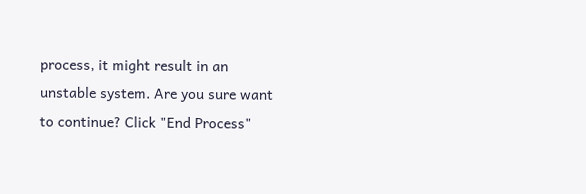process, it might result in an unstable system. Are you sure want to continue? Click "End Process"